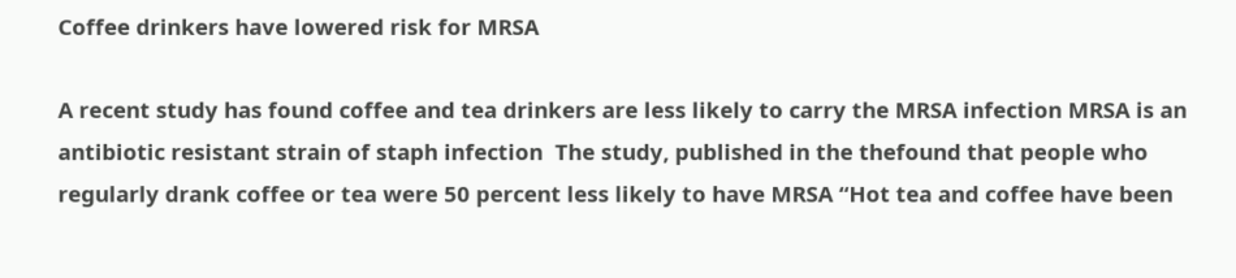Coffee drinkers have lowered risk for MRSA

A recent study has found coffee and tea drinkers are less likely to carry the MRSA infection MRSA is an antibiotic resistant strain of staph infection  The study, published in the thefound that people who regularly drank coffee or tea were 50 percent less likely to have MRSA “Hot tea and coffee have been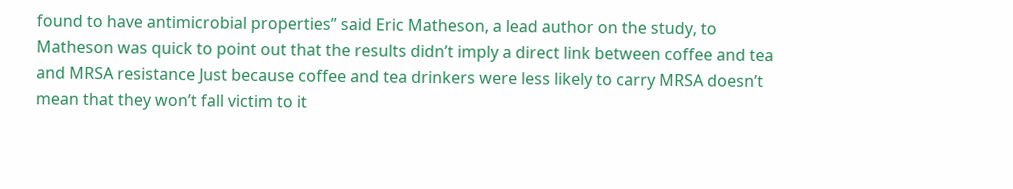found to have antimicrobial properties” said Eric Matheson, a lead author on the study, to Matheson was quick to point out that the results didn’t imply a direct link between coffee and tea and MRSA resistance Just because coffee and tea drinkers were less likely to carry MRSA doesn’t mean that they won’t fall victim to it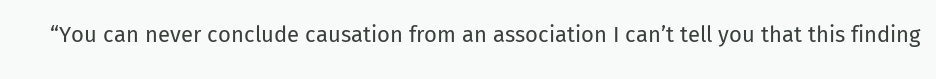“You can never conclude causation from an association I can’t tell you that this finding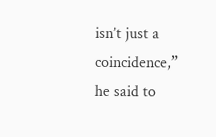isn’t just a coincidence,” he said to